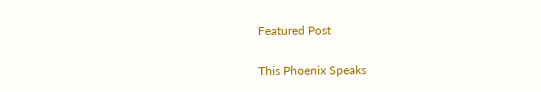Featured Post

This Phoenix Speaks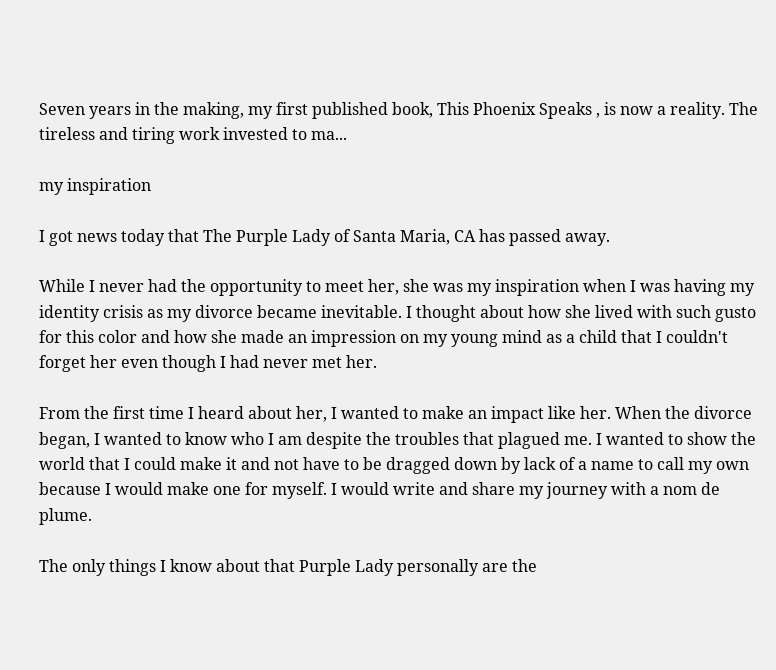Seven years in the making, my first published book, This Phoenix Speaks , is now a reality. The tireless and tiring work invested to ma...

my inspiration

I got news today that The Purple Lady of Santa Maria, CA has passed away.

While I never had the opportunity to meet her, she was my inspiration when I was having my identity crisis as my divorce became inevitable. I thought about how she lived with such gusto for this color and how she made an impression on my young mind as a child that I couldn't forget her even though I had never met her.

From the first time I heard about her, I wanted to make an impact like her. When the divorce began, I wanted to know who I am despite the troubles that plagued me. I wanted to show the world that I could make it and not have to be dragged down by lack of a name to call my own because I would make one for myself. I would write and share my journey with a nom de plume.

The only things I know about that Purple Lady personally are the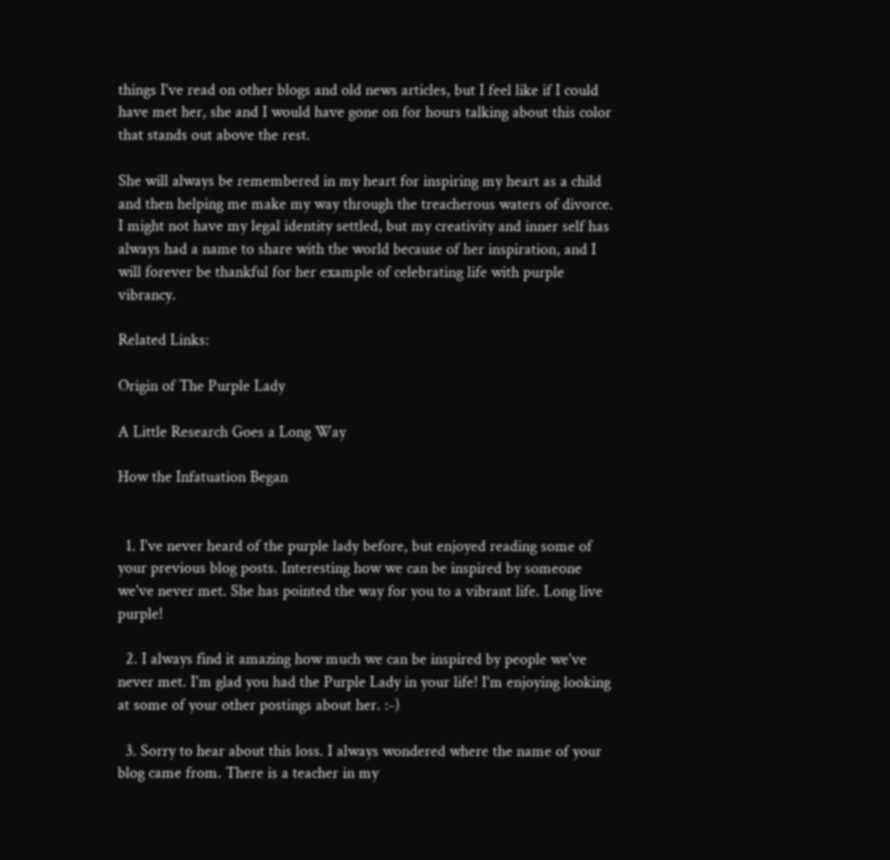things I've read on other blogs and old news articles, but I feel like if I could have met her, she and I would have gone on for hours talking about this color that stands out above the rest.

She will always be remembered in my heart for inspiring my heart as a child and then helping me make my way through the treacherous waters of divorce. I might not have my legal identity settled, but my creativity and inner self has always had a name to share with the world because of her inspiration, and I will forever be thankful for her example of celebrating life with purple vibrancy.

Related Links:

Origin of The Purple Lady

A Little Research Goes a Long Way

How the Infatuation Began


  1. I've never heard of the purple lady before, but enjoyed reading some of your previous blog posts. Interesting how we can be inspired by someone we've never met. She has pointed the way for you to a vibrant life. Long live purple!

  2. I always find it amazing how much we can be inspired by people we've never met. I'm glad you had the Purple Lady in your life! I'm enjoying looking at some of your other postings about her. :-)

  3. Sorry to hear about this loss. I always wondered where the name of your blog came from. There is a teacher in my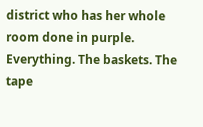district who has her whole room done in purple. Everything. The baskets. The tape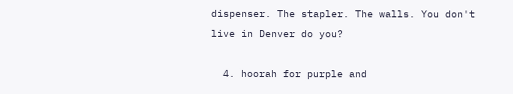dispenser. The stapler. The walls. You don't live in Denver do you?

  4. hoorah for purple and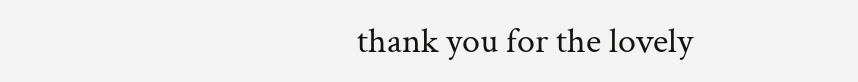thank you for the lovely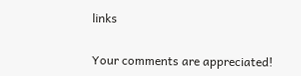links


Your comments are appreciated!